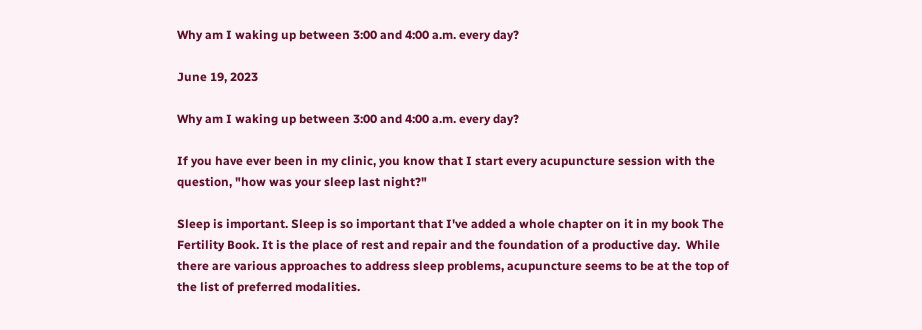Why am I waking up between 3:00 and 4:00 a.m. every day?

June 19, 2023

Why am I waking up between 3:00 and 4:00 a.m. every day?

If you have ever been in my clinic, you know that I start every acupuncture session with the question, "how was your sleep last night?"

Sleep is important. Sleep is so important that I've added a whole chapter on it in my book The Fertility Book. It is the place of rest and repair and the foundation of a productive day.  While there are various approaches to address sleep problems, acupuncture seems to be at the top of the list of preferred modalities.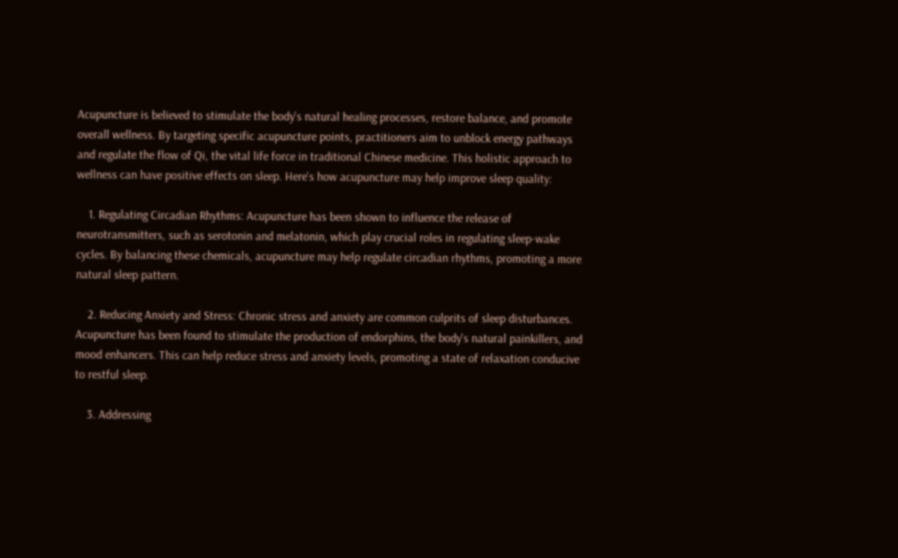Acupuncture is believed to stimulate the body's natural healing processes, restore balance, and promote overall wellness. By targeting specific acupuncture points, practitioners aim to unblock energy pathways and regulate the flow of Qi, the vital life force in traditional Chinese medicine. This holistic approach to wellness can have positive effects on sleep. Here's how acupuncture may help improve sleep quality:

    1. Regulating Circadian Rhythms: Acupuncture has been shown to influence the release of neurotransmitters, such as serotonin and melatonin, which play crucial roles in regulating sleep-wake cycles. By balancing these chemicals, acupuncture may help regulate circadian rhythms, promoting a more natural sleep pattern.

    2. Reducing Anxiety and Stress: Chronic stress and anxiety are common culprits of sleep disturbances. Acupuncture has been found to stimulate the production of endorphins, the body's natural painkillers, and mood enhancers. This can help reduce stress and anxiety levels, promoting a state of relaxation conducive to restful sleep.

    3. Addressing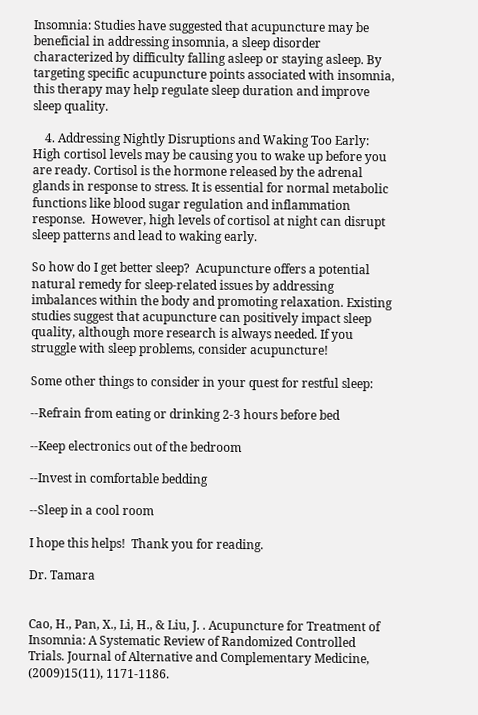Insomnia: Studies have suggested that acupuncture may be beneficial in addressing insomnia, a sleep disorder characterized by difficulty falling asleep or staying asleep. By targeting specific acupuncture points associated with insomnia, this therapy may help regulate sleep duration and improve sleep quality.

    4. Addressing Nightly Disruptions and Waking Too Early:  High cortisol levels may be causing you to wake up before you are ready. Cortisol is the hormone released by the adrenal glands in response to stress. It is essential for normal metabolic functions like blood sugar regulation and inflammation response.  However, high levels of cortisol at night can disrupt sleep patterns and lead to waking early.

So how do I get better sleep?  Acupuncture offers a potential natural remedy for sleep-related issues by addressing imbalances within the body and promoting relaxation. Existing studies suggest that acupuncture can positively impact sleep quality, although more research is always needed. If you struggle with sleep problems, consider acupuncture!

Some other things to consider in your quest for restful sleep:

--Refrain from eating or drinking 2-3 hours before bed

--Keep electronics out of the bedroom

--Invest in comfortable bedding

--Sleep in a cool room

I hope this helps!  Thank you for reading.

Dr. Tamara


Cao, H., Pan, X., Li, H., & Liu, J. . Acupuncture for Treatment of Insomnia: A Systematic Review of Randomized Controlled Trials. Journal of Alternative and Complementary Medicine, (2009)15(11), 1171-1186.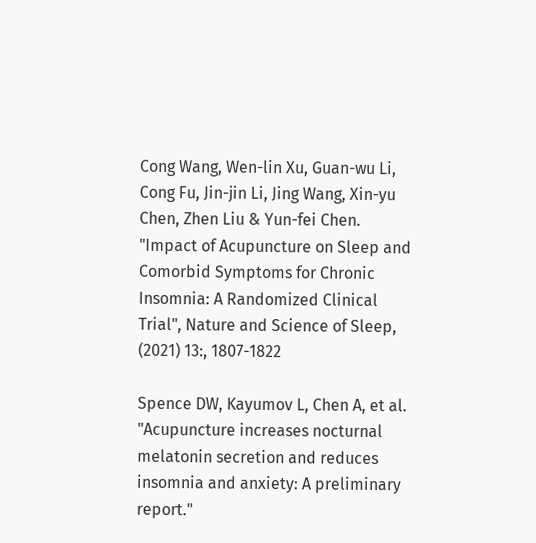Cong Wang, Wen-lin Xu, Guan-wu Li, Cong Fu, Jin-jin Li, Jing Wang, Xin-yu Chen, Zhen Liu & Yun-fei Chen. "Impact of Acupuncture on Sleep and Comorbid Symptoms for Chronic Insomnia: A Randomized Clinical Trial", Nature and Science of Sleep, (2021) 13:, 1807-1822

Spence DW, Kayumov L, Chen A, et al. "Acupuncture increases nocturnal melatonin secretion and reduces insomnia and anxiety: A preliminary report."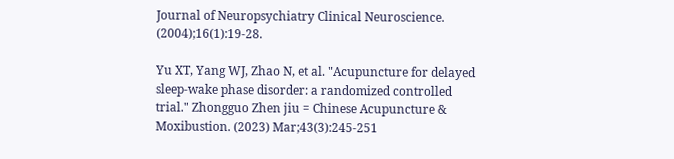Journal of Neuropsychiatry Clinical Neuroscience. (2004);16(1):19-28.

Yu XT, Yang WJ, Zhao N, et al. "Acupuncture for delayed sleep-wake phase disorder: a randomized controlled trial." Zhongguo Zhen jiu = Chinese Acupuncture & Moxibustion. (2023) Mar;43(3):245-251